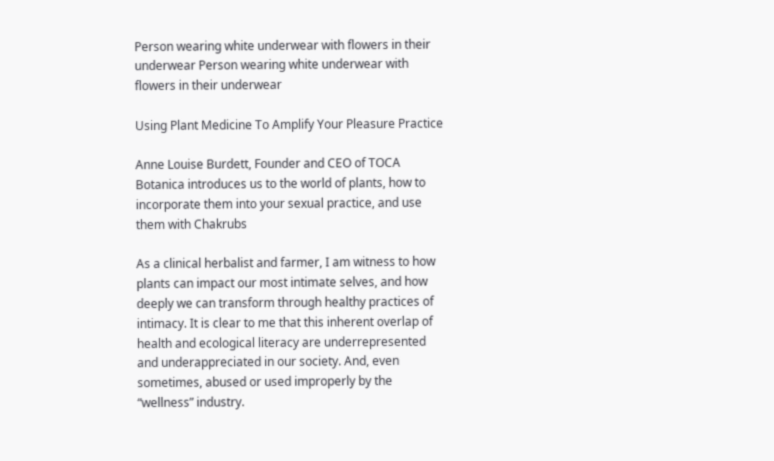Person wearing white underwear with flowers in their underwear Person wearing white underwear with flowers in their underwear

Using Plant Medicine To Amplify Your Pleasure Practice

Anne Louise Burdett, Founder and CEO of TOCA Botanica introduces us to the world of plants, how to incorporate them into your sexual practice, and use them with Chakrubs

As a clinical herbalist and farmer, I am witness to how plants can impact our most intimate selves, and how deeply we can transform through healthy practices of intimacy. It is clear to me that this inherent overlap of health and ecological literacy are underrepresented and underappreciated in our society. And, even sometimes, abused or used improperly by the “wellness” industry.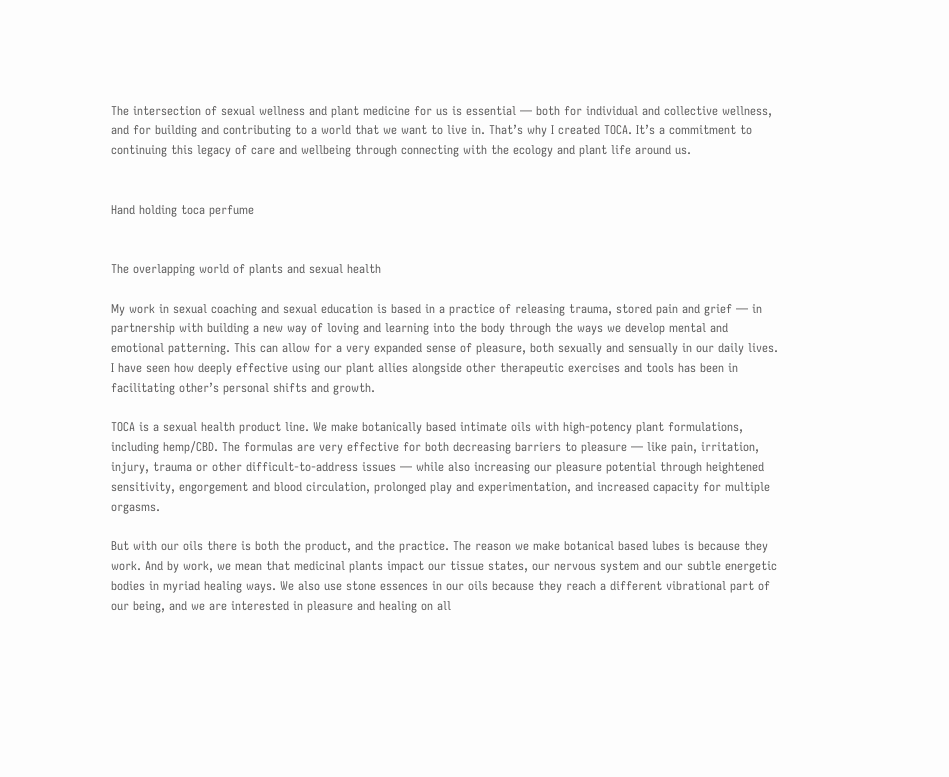The intersection of sexual wellness and plant medicine for us is essential — both for individual and collective wellness, and for building and contributing to a world that we want to live in. That’s why I created TOCA. It’s a commitment to continuing this legacy of care and wellbeing through connecting with the ecology and plant life around us.


Hand holding toca perfume


The overlapping world of plants and sexual health

My work in sexual coaching and sexual education is based in a practice of releasing trauma, stored pain and grief — in partnership with building a new way of loving and learning into the body through the ways we develop mental and emotional patterning. This can allow for a very expanded sense of pleasure, both sexually and sensually in our daily lives. I have seen how deeply effective using our plant allies alongside other therapeutic exercises and tools has been in facilitating other’s personal shifts and growth.

TOCA is a sexual health product line. We make botanically based intimate oils with high-potency plant formulations, including hemp/CBD. The formulas are very effective for both decreasing barriers to pleasure — like pain, irritation, injury, trauma or other difficult-to-address issues — while also increasing our pleasure potential through heightened sensitivity, engorgement and blood circulation, prolonged play and experimentation, and increased capacity for multiple orgasms.

But with our oils there is both the product, and the practice. The reason we make botanical based lubes is because they work. And by work, we mean that medicinal plants impact our tissue states, our nervous system and our subtle energetic bodies in myriad healing ways. We also use stone essences in our oils because they reach a different vibrational part of our being, and we are interested in pleasure and healing on all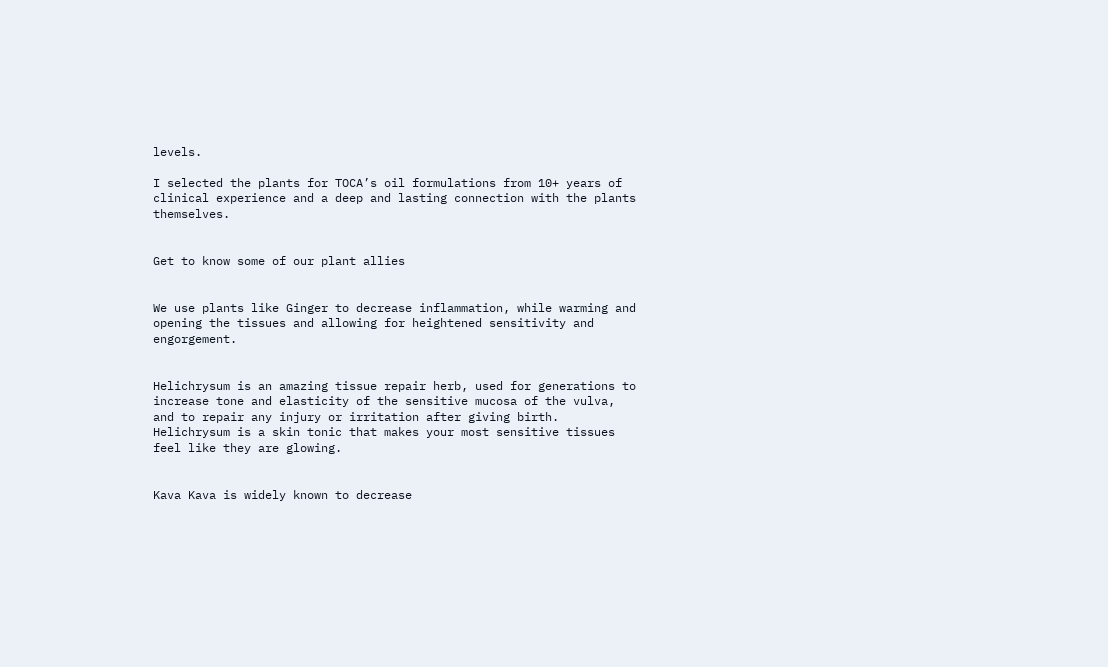levels.

I selected the plants for TOCA’s oil formulations from 10+ years of clinical experience and a deep and lasting connection with the plants themselves.


Get to know some of our plant allies


We use plants like Ginger to decrease inflammation, while warming and opening the tissues and allowing for heightened sensitivity and engorgement.


Helichrysum is an amazing tissue repair herb, used for generations to increase tone and elasticity of the sensitive mucosa of the vulva, and to repair any injury or irritation after giving birth. Helichrysum is a skin tonic that makes your most sensitive tissues feel like they are glowing.


Kava Kava is widely known to decrease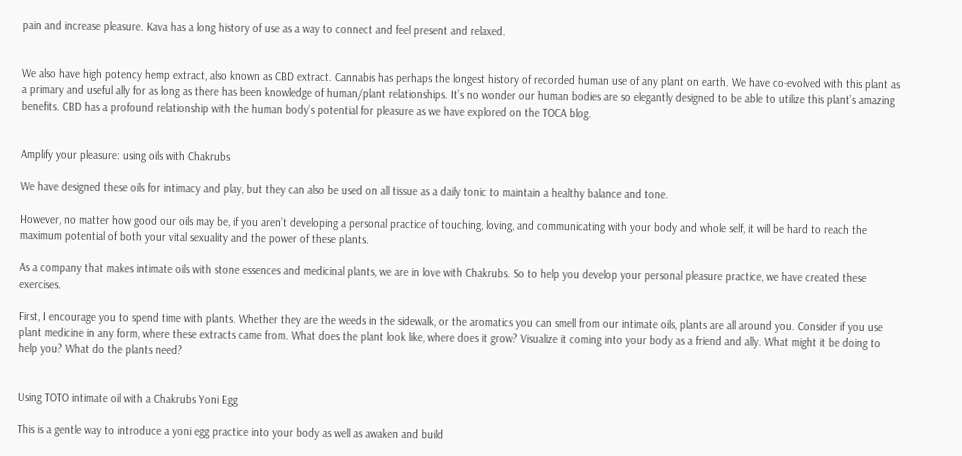pain and increase pleasure. Kava has a long history of use as a way to connect and feel present and relaxed.


We also have high potency hemp extract, also known as CBD extract. Cannabis has perhaps the longest history of recorded human use of any plant on earth. We have co-evolved with this plant as a primary and useful ally for as long as there has been knowledge of human/plant relationships. It’s no wonder our human bodies are so elegantly designed to be able to utilize this plant’s amazing benefits. CBD has a profound relationship with the human body’s potential for pleasure as we have explored on the TOCA blog.


Amplify your pleasure: using oils with Chakrubs

We have designed these oils for intimacy and play, but they can also be used on all tissue as a daily tonic to maintain a healthy balance and tone.

However, no matter how good our oils may be, if you aren’t developing a personal practice of touching, loving, and communicating with your body and whole self, it will be hard to reach the maximum potential of both your vital sexuality and the power of these plants.

As a company that makes intimate oils with stone essences and medicinal plants, we are in love with Chakrubs. So to help you develop your personal pleasure practice, we have created these exercises.

First, I encourage you to spend time with plants. Whether they are the weeds in the sidewalk, or the aromatics you can smell from our intimate oils, plants are all around you. Consider if you use plant medicine in any form, where these extracts came from. What does the plant look like, where does it grow? Visualize it coming into your body as a friend and ally. What might it be doing to help you? What do the plants need?


Using TOTO intimate oil with a Chakrubs Yoni Egg

This is a gentle way to introduce a yoni egg practice into your body as well as awaken and build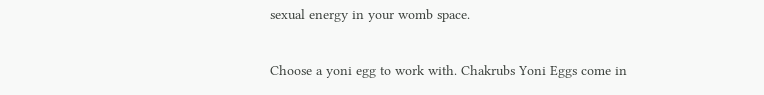sexual energy in your womb space.

Choose a yoni egg to work with. Chakrubs Yoni Eggs come in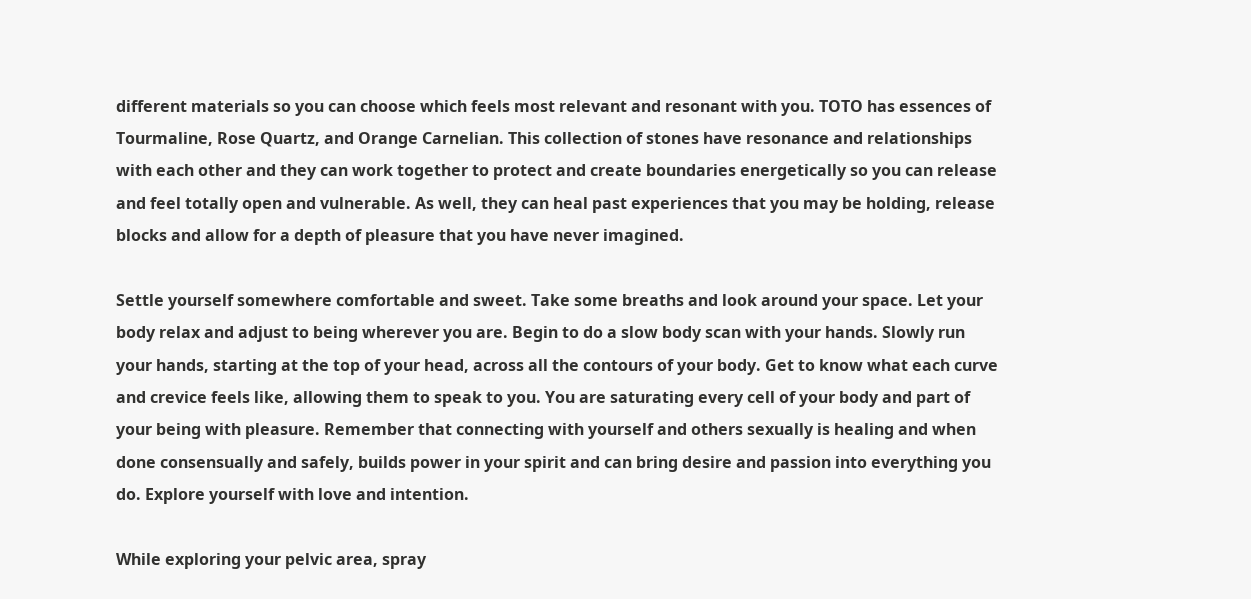different materials so you can choose which feels most relevant and resonant with you. TOTO has essences of Tourmaline, Rose Quartz, and Orange Carnelian. This collection of stones have resonance and relationships with each other and they can work together to protect and create boundaries energetically so you can release and feel totally open and vulnerable. As well, they can heal past experiences that you may be holding, release blocks and allow for a depth of pleasure that you have never imagined.

Settle yourself somewhere comfortable and sweet. Take some breaths and look around your space. Let your body relax and adjust to being wherever you are. Begin to do a slow body scan with your hands. Slowly run your hands, starting at the top of your head, across all the contours of your body. Get to know what each curve and crevice feels like, allowing them to speak to you. You are saturating every cell of your body and part of your being with pleasure. Remember that connecting with yourself and others sexually is healing and when done consensually and safely, builds power in your spirit and can bring desire and passion into everything you do. Explore yourself with love and intention.

While exploring your pelvic area, spray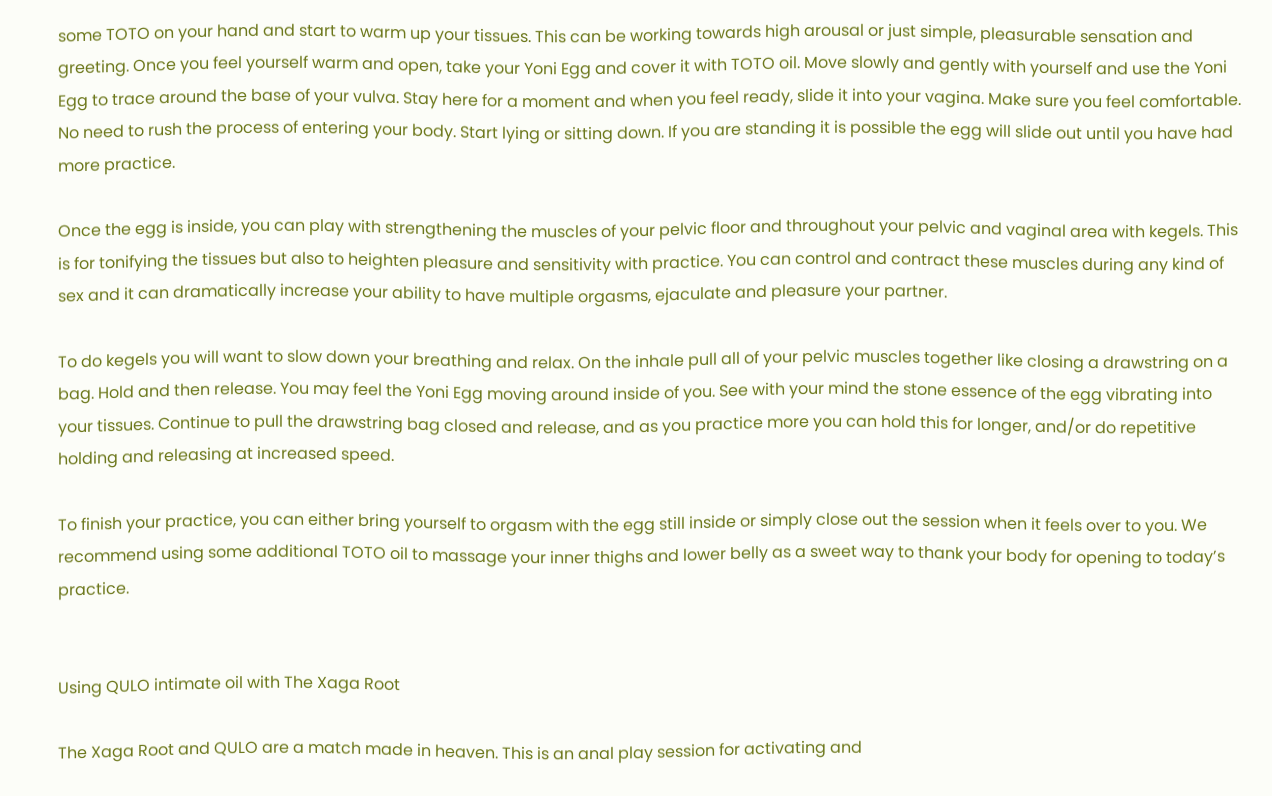some TOTO on your hand and start to warm up your tissues. This can be working towards high arousal or just simple, pleasurable sensation and greeting. Once you feel yourself warm and open, take your Yoni Egg and cover it with TOTO oil. Move slowly and gently with yourself and use the Yoni Egg to trace around the base of your vulva. Stay here for a moment and when you feel ready, slide it into your vagina. Make sure you feel comfortable. No need to rush the process of entering your body. Start lying or sitting down. If you are standing it is possible the egg will slide out until you have had more practice.

Once the egg is inside, you can play with strengthening the muscles of your pelvic floor and throughout your pelvic and vaginal area with kegels. This is for tonifying the tissues but also to heighten pleasure and sensitivity with practice. You can control and contract these muscles during any kind of sex and it can dramatically increase your ability to have multiple orgasms, ejaculate and pleasure your partner.

To do kegels you will want to slow down your breathing and relax. On the inhale pull all of your pelvic muscles together like closing a drawstring on a bag. Hold and then release. You may feel the Yoni Egg moving around inside of you. See with your mind the stone essence of the egg vibrating into your tissues. Continue to pull the drawstring bag closed and release, and as you practice more you can hold this for longer, and/or do repetitive holding and releasing at increased speed.

To finish your practice, you can either bring yourself to orgasm with the egg still inside or simply close out the session when it feels over to you. We recommend using some additional TOTO oil to massage your inner thighs and lower belly as a sweet way to thank your body for opening to today’s practice.


Using QULO intimate oil with The Xaga Root

The Xaga Root and QULO are a match made in heaven. This is an anal play session for activating and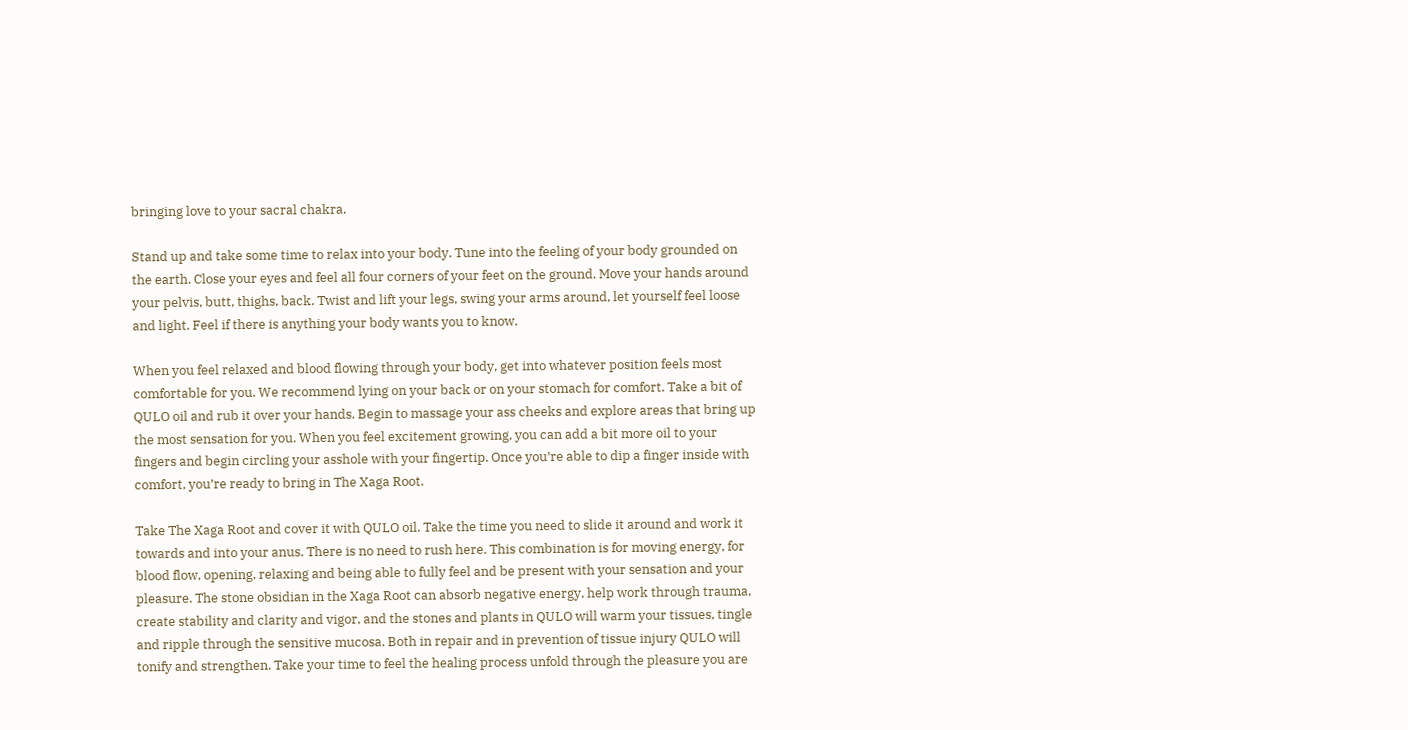bringing love to your sacral chakra.

Stand up and take some time to relax into your body. Tune into the feeling of your body grounded on the earth. Close your eyes and feel all four corners of your feet on the ground. Move your hands around your pelvis, butt, thighs, back. Twist and lift your legs, swing your arms around, let yourself feel loose and light. Feel if there is anything your body wants you to know.

When you feel relaxed and blood flowing through your body, get into whatever position feels most comfortable for you. We recommend lying on your back or on your stomach for comfort. Take a bit of QULO oil and rub it over your hands. Begin to massage your ass cheeks and explore areas that bring up the most sensation for you. When you feel excitement growing, you can add a bit more oil to your fingers and begin circling your asshole with your fingertip. Once you’re able to dip a finger inside with comfort, you’re ready to bring in The Xaga Root.

Take The Xaga Root and cover it with QULO oil. Take the time you need to slide it around and work it towards and into your anus. There is no need to rush here. This combination is for moving energy, for blood flow, opening, relaxing and being able to fully feel and be present with your sensation and your pleasure. The stone obsidian in the Xaga Root can absorb negative energy, help work through trauma, create stability and clarity and vigor, and the stones and plants in QULO will warm your tissues, tingle and ripple through the sensitive mucosa. Both in repair and in prevention of tissue injury QULO will tonify and strengthen. Take your time to feel the healing process unfold through the pleasure you are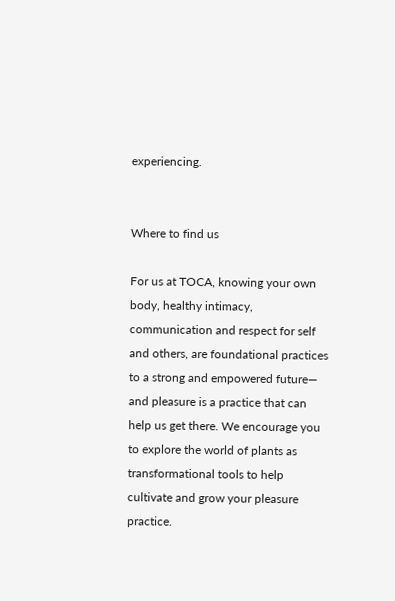experiencing.


Where to find us

For us at TOCA, knowing your own body, healthy intimacy, communication and respect for self and others, are foundational practices to a strong and empowered future— and pleasure is a practice that can help us get there. We encourage you to explore the world of plants as transformational tools to help cultivate and grow your pleasure practice.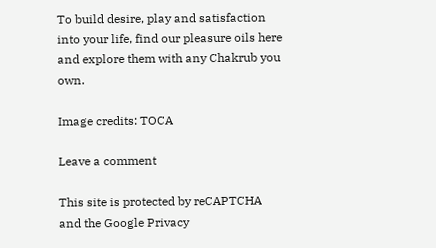To build desire, play and satisfaction into your life, find our pleasure oils here and explore them with any Chakrub you own.

Image credits: TOCA

Leave a comment

This site is protected by reCAPTCHA and the Google Privacy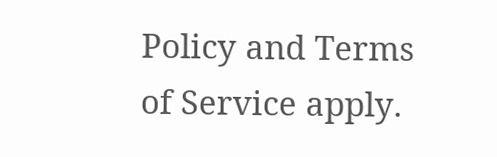Policy and Terms of Service apply.